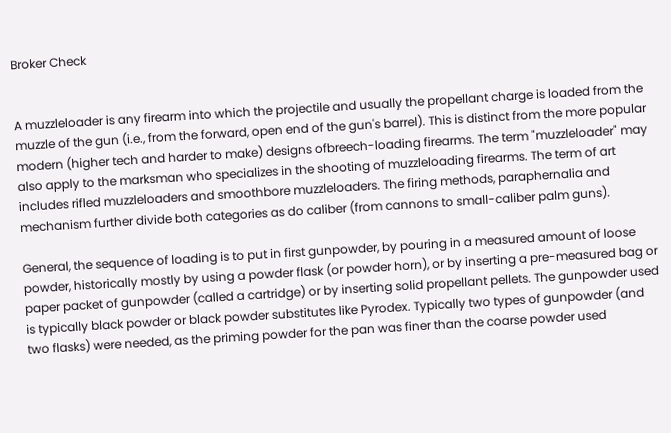Broker Check


A muzzleloader is any firearm into which the projectile and usually the propellant charge is loaded from the muzzle of the gun (i.e., from the forward, open end of the gun's barrel). This is distinct from the more popular modern (higher tech and harder to make) designs ofbreech-loading firearms. The term "muzzleloader" may also apply to the marksman who specializes in the shooting of muzzleloading firearms. The term of art includes rifled muzzleloaders and smoothbore muzzleloaders. The firing methods, paraphernalia and mechanism further divide both categories as do caliber (from cannons to small-caliber palm guns).

General, the sequence of loading is to put in first gunpowder, by pouring in a measured amount of loose powder, historically mostly by using a powder flask (or powder horn), or by inserting a pre-measured bag or paper packet of gunpowder (called a cartridge) or by inserting solid propellant pellets. The gunpowder used is typically black powder or black powder substitutes like Pyrodex. Typically two types of gunpowder (and two flasks) were needed, as the priming powder for the pan was finer than the coarse powder used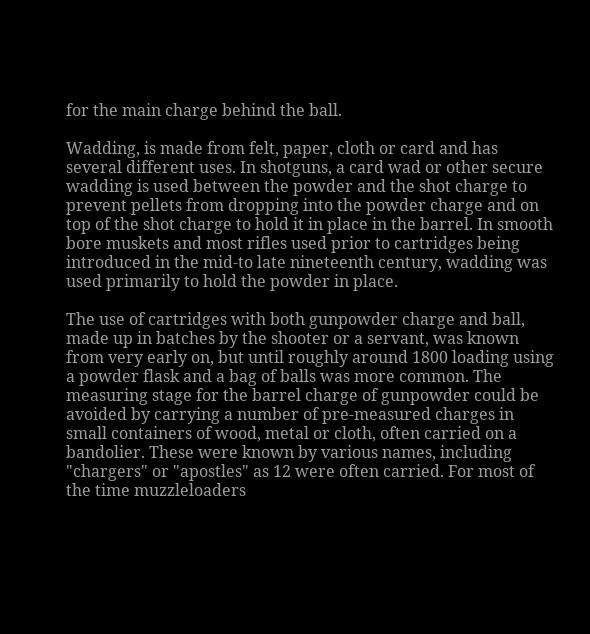for the main charge behind the ball.

Wadding, is made from felt, paper, cloth or card and has several different uses. In shotguns, a card wad or other secure wadding is used between the powder and the shot charge to prevent pellets from dropping into the powder charge and on top of the shot charge to hold it in place in the barrel. In smooth bore muskets and most rifles used prior to cartridges being introduced in the mid-to late nineteenth century, wadding was used primarily to hold the powder in place.

The use of cartridges with both gunpowder charge and ball, made up in batches by the shooter or a servant, was known from very early on, but until roughly around 1800 loading using a powder flask and a bag of balls was more common. The measuring stage for the barrel charge of gunpowder could be avoided by carrying a number of pre-measured charges in small containers of wood, metal or cloth, often carried on a bandolier. These were known by various names, including "chargers" or "apostles" as 12 were often carried. For most of the time muzzleloaders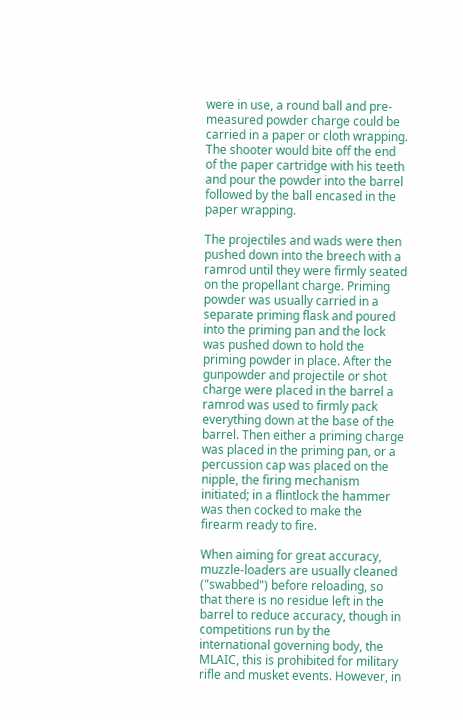were in use, a round ball and pre-measured powder charge could be carried in a paper or cloth wrapping. The shooter would bite off the end of the paper cartridge with his teeth and pour the powder into the barrel followed by the ball encased in the paper wrapping.

The projectiles and wads were then pushed down into the breech with a ramrod until they were firmly seated on the propellant charge. Priming powder was usually carried in a separate priming flask and poured into the priming pan and the lock was pushed down to hold the priming powder in place. After the gunpowder and projectile or shot charge were placed in the barrel a ramrod was used to firmly pack everything down at the base of the barrel. Then either a priming charge was placed in the priming pan, or a percussion cap was placed on the nipple, the firing mechanism initiated; in a flintlock the hammer was then cocked to make the firearm ready to fire.

When aiming for great accuracy, muzzle-loaders are usually cleaned ("swabbed") before reloading, so that there is no residue left in the barrel to reduce accuracy, though in competitions run by the international governing body, the MLAIC, this is prohibited for military rifle and musket events. However, in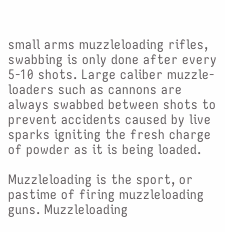small arms muzzleloading rifles, swabbing is only done after every 5-10 shots. Large caliber muzzle-loaders such as cannons are always swabbed between shots to prevent accidents caused by live sparks igniting the fresh charge of powder as it is being loaded.

Muzzleloading is the sport, or pastime of firing muzzleloading guns. Muzzleloading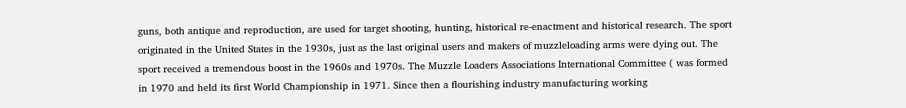guns, both antique and reproduction, are used for target shooting, hunting, historical re-enactment and historical research. The sport originated in the United States in the 1930s, just as the last original users and makers of muzzleloading arms were dying out. The sport received a tremendous boost in the 1960s and 1970s. The Muzzle Loaders Associations International Committee ( was formed in 1970 and held its first World Championship in 1971. Since then a flourishing industry manufacturing working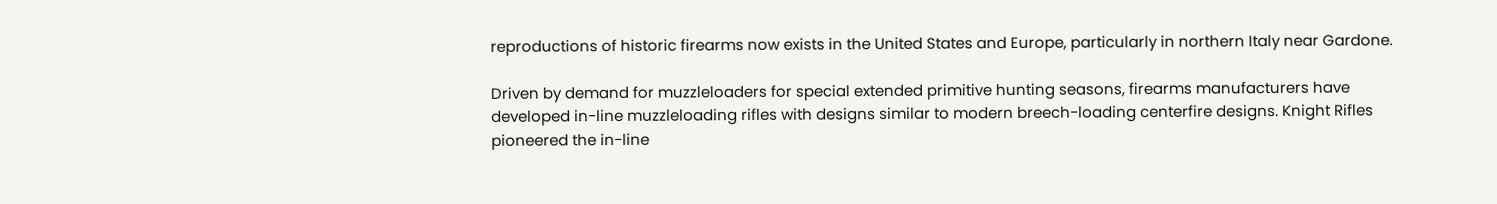reproductions of historic firearms now exists in the United States and Europe, particularly in northern Italy near Gardone.

Driven by demand for muzzleloaders for special extended primitive hunting seasons, firearms manufacturers have developed in-line muzzleloading rifles with designs similar to modern breech-loading centerfire designs. Knight Rifles pioneered the in-line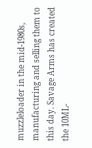muzzleloader in the mid-1980s, manufacturing and selling them to this day. Savage Arms has created the 10ML-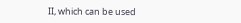II, which can be used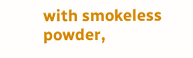with smokeless powder,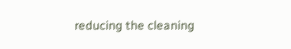reducing the cleaning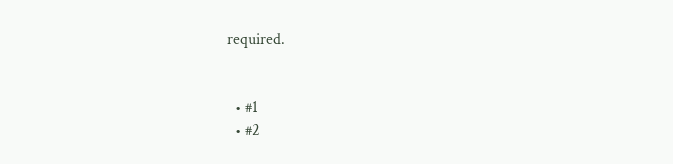required.


  • #1
  • #2